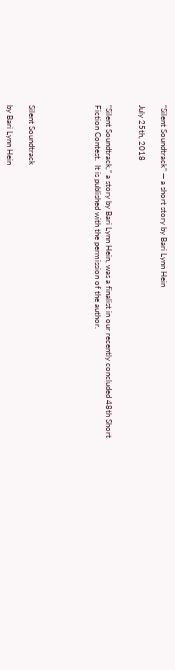“Silent Soundtrack” — a short story by Bari Lynn Hein

July 25th, 2018


“Silent Soundtrack,” a story by Bari Lynn Hein, was a finalist in our recently concluded 48th Short Fiction Contest.  It is published with the permission of the author.





Silent Soundtrack

by Bari Lynn Hein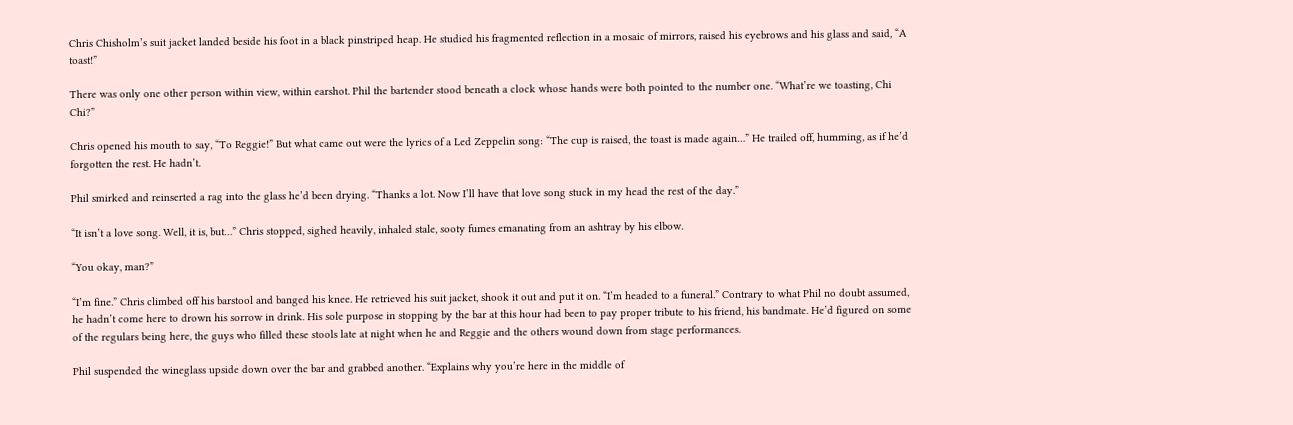Chris Chisholm’s suit jacket landed beside his foot in a black pinstriped heap. He studied his fragmented reflection in a mosaic of mirrors, raised his eyebrows and his glass and said, “A toast!”

There was only one other person within view, within earshot. Phil the bartender stood beneath a clock whose hands were both pointed to the number one. “What’re we toasting, Chi Chi?”

Chris opened his mouth to say, “To Reggie!” But what came out were the lyrics of a Led Zeppelin song: “The cup is raised, the toast is made again…” He trailed off, humming, as if he’d forgotten the rest. He hadn’t.

Phil smirked and reinserted a rag into the glass he’d been drying. “Thanks a lot. Now I’ll have that love song stuck in my head the rest of the day.”

“It isn’t a love song. Well, it is, but…” Chris stopped, sighed heavily, inhaled stale, sooty fumes emanating from an ashtray by his elbow.

“You okay, man?”

“I’m fine.” Chris climbed off his barstool and banged his knee. He retrieved his suit jacket, shook it out and put it on. “I’m headed to a funeral.” Contrary to what Phil no doubt assumed, he hadn’t come here to drown his sorrow in drink. His sole purpose in stopping by the bar at this hour had been to pay proper tribute to his friend, his bandmate. He’d figured on some of the regulars being here, the guys who filled these stools late at night when he and Reggie and the others wound down from stage performances.

Phil suspended the wineglass upside down over the bar and grabbed another. “Explains why you’re here in the middle of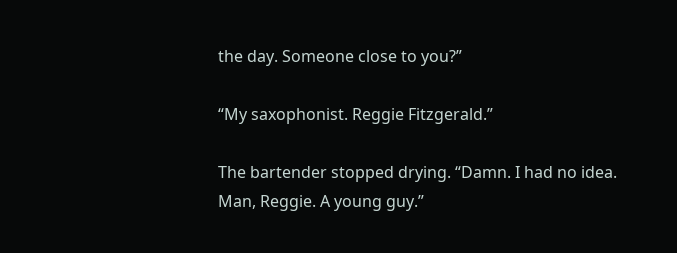the day. Someone close to you?”

“My saxophonist. Reggie Fitzgerald.”

The bartender stopped drying. “Damn. I had no idea. Man, Reggie. A young guy.”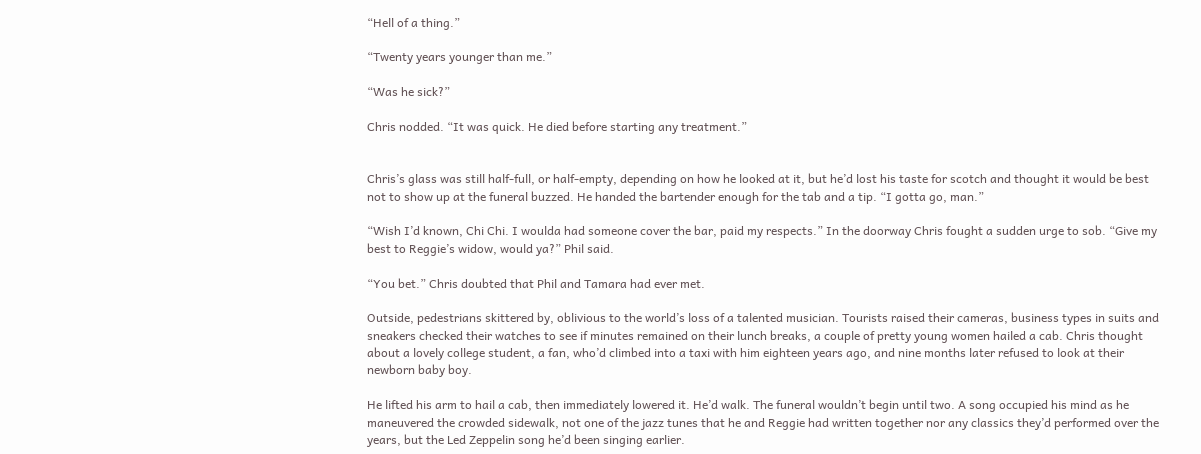“Hell of a thing.”

“Twenty years younger than me.”

“Was he sick?”

Chris nodded. “It was quick. He died before starting any treatment.”


Chris’s glass was still half-full, or half-empty, depending on how he looked at it, but he’d lost his taste for scotch and thought it would be best not to show up at the funeral buzzed. He handed the bartender enough for the tab and a tip. “I gotta go, man.”

“Wish I’d known, Chi Chi. I woulda had someone cover the bar, paid my respects.” In the doorway Chris fought a sudden urge to sob. “Give my best to Reggie’s widow, would ya?” Phil said.

“You bet.” Chris doubted that Phil and Tamara had ever met.

Outside, pedestrians skittered by, oblivious to the world’s loss of a talented musician. Tourists raised their cameras, business types in suits and sneakers checked their watches to see if minutes remained on their lunch breaks, a couple of pretty young women hailed a cab. Chris thought about a lovely college student, a fan, who’d climbed into a taxi with him eighteen years ago, and nine months later refused to look at their newborn baby boy.

He lifted his arm to hail a cab, then immediately lowered it. He’d walk. The funeral wouldn’t begin until two. A song occupied his mind as he maneuvered the crowded sidewalk, not one of the jazz tunes that he and Reggie had written together nor any classics they’d performed over the years, but the Led Zeppelin song he’d been singing earlier.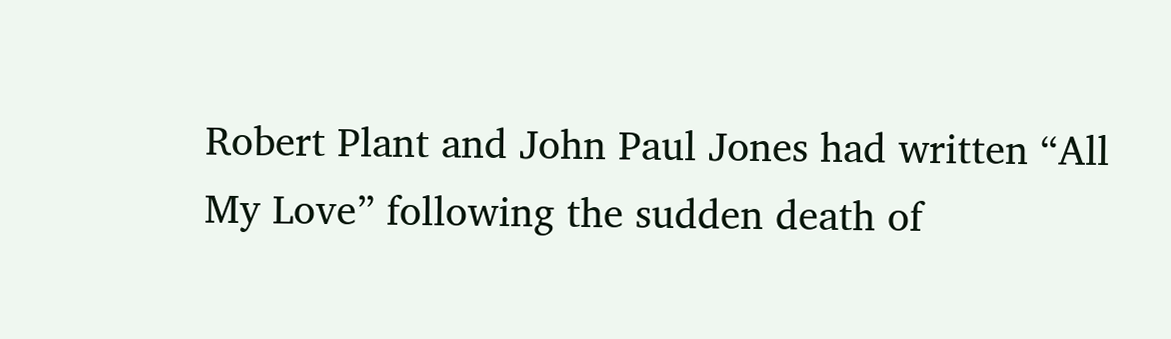Robert Plant and John Paul Jones had written “All My Love” following the sudden death of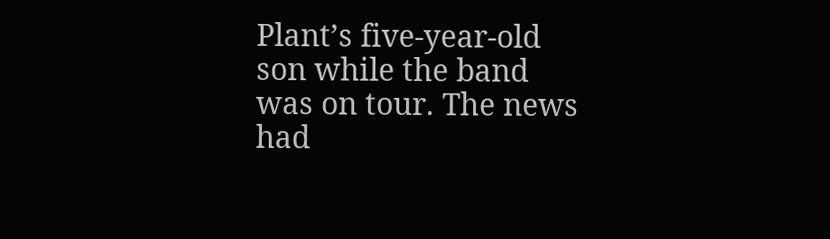Plant’s five-year-old son while the band was on tour. The news had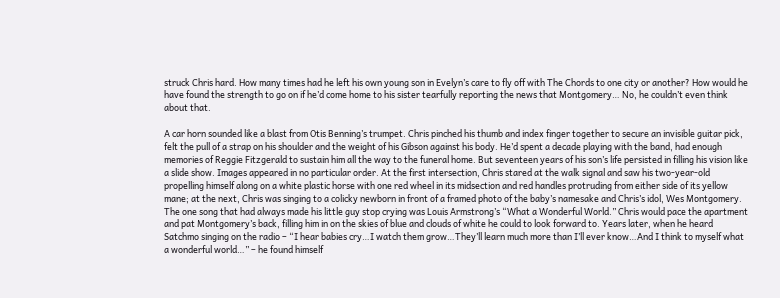struck Chris hard. How many times had he left his own young son in Evelyn’s care to fly off with The Chords to one city or another? How would he have found the strength to go on if he’d come home to his sister tearfully reporting the news that Montgomery… No, he couldn’t even think about that.

A car horn sounded like a blast from Otis Benning’s trumpet. Chris pinched his thumb and index finger together to secure an invisible guitar pick, felt the pull of a strap on his shoulder and the weight of his Gibson against his body. He’d spent a decade playing with the band, had enough memories of Reggie Fitzgerald to sustain him all the way to the funeral home. But seventeen years of his son’s life persisted in filling his vision like a slide show. Images appeared in no particular order. At the first intersection, Chris stared at the walk signal and saw his two-year-old propelling himself along on a white plastic horse with one red wheel in its midsection and red handles protruding from either side of its yellow mane; at the next, Chris was singing to a colicky newborn in front of a framed photo of the baby’s namesake and Chris’s idol, Wes Montgomery. The one song that had always made his little guy stop crying was Louis Armstrong’s “What a Wonderful World.” Chris would pace the apartment and pat Montgomery’s back, filling him in on the skies of blue and clouds of white he could to look forward to. Years later, when he heard Satchmo singing on the radio – “I hear babies cry…I watch them grow…They’ll learn much more than I’ll ever know…And I think to myself what a wonderful world…” – he found himself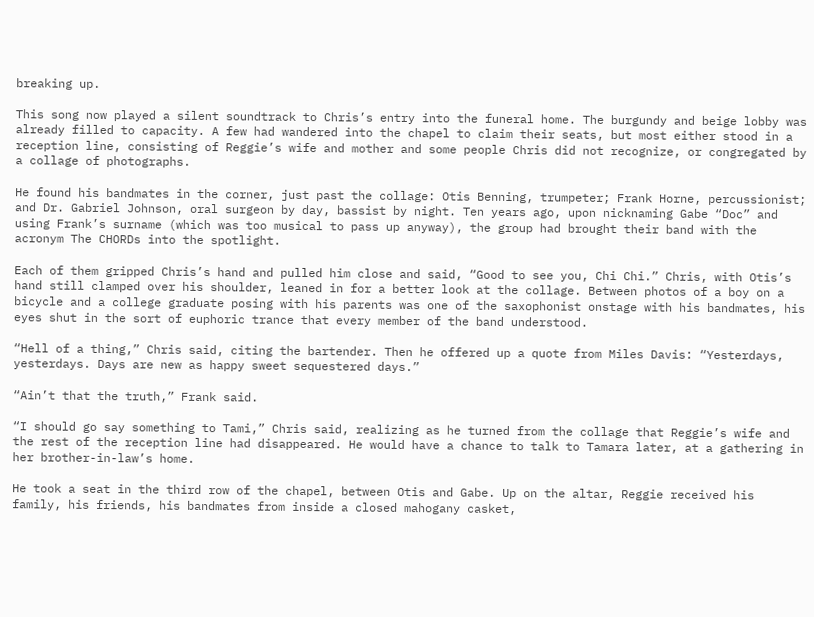breaking up.

This song now played a silent soundtrack to Chris’s entry into the funeral home. The burgundy and beige lobby was already filled to capacity. A few had wandered into the chapel to claim their seats, but most either stood in a reception line, consisting of Reggie’s wife and mother and some people Chris did not recognize, or congregated by a collage of photographs.

He found his bandmates in the corner, just past the collage: Otis Benning, trumpeter; Frank Horne, percussionist; and Dr. Gabriel Johnson, oral surgeon by day, bassist by night. Ten years ago, upon nicknaming Gabe “Doc” and using Frank’s surname (which was too musical to pass up anyway), the group had brought their band with the acronym The CHORDs into the spotlight.

Each of them gripped Chris’s hand and pulled him close and said, “Good to see you, Chi Chi.” Chris, with Otis’s hand still clamped over his shoulder, leaned in for a better look at the collage. Between photos of a boy on a bicycle and a college graduate posing with his parents was one of the saxophonist onstage with his bandmates, his eyes shut in the sort of euphoric trance that every member of the band understood.

“Hell of a thing,” Chris said, citing the bartender. Then he offered up a quote from Miles Davis: “Yesterdays, yesterdays. Days are new as happy sweet sequestered days.”

“Ain’t that the truth,” Frank said.

“I should go say something to Tami,” Chris said, realizing as he turned from the collage that Reggie’s wife and the rest of the reception line had disappeared. He would have a chance to talk to Tamara later, at a gathering in her brother-in-law’s home.

He took a seat in the third row of the chapel, between Otis and Gabe. Up on the altar, Reggie received his family, his friends, his bandmates from inside a closed mahogany casket,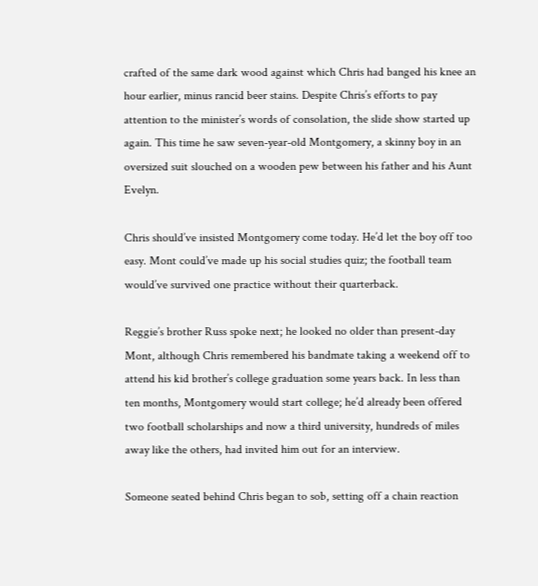crafted of the same dark wood against which Chris had banged his knee an hour earlier, minus rancid beer stains. Despite Chris’s efforts to pay attention to the minister’s words of consolation, the slide show started up again. This time he saw seven-year-old Montgomery, a skinny boy in an oversized suit slouched on a wooden pew between his father and his Aunt Evelyn.

Chris should’ve insisted Montgomery come today. He’d let the boy off too easy. Mont could’ve made up his social studies quiz; the football team would’ve survived one practice without their quarterback.

Reggie’s brother Russ spoke next; he looked no older than present-day Mont, although Chris remembered his bandmate taking a weekend off to attend his kid brother’s college graduation some years back. In less than ten months, Montgomery would start college; he’d already been offered two football scholarships and now a third university, hundreds of miles away like the others, had invited him out for an interview.

Someone seated behind Chris began to sob, setting off a chain reaction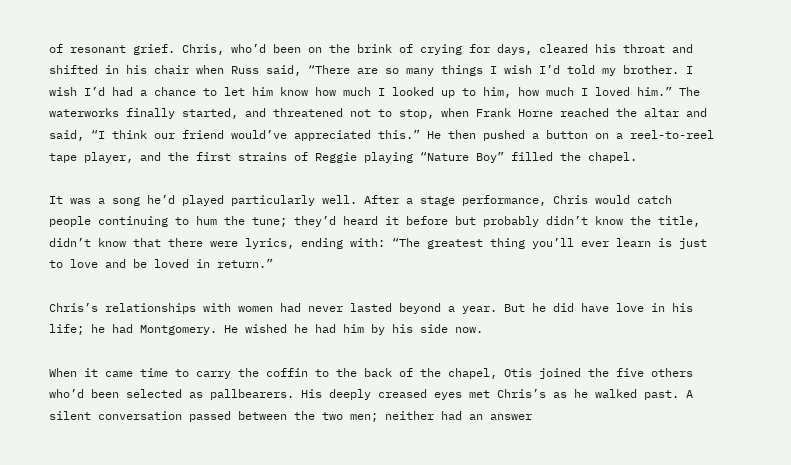of resonant grief. Chris, who’d been on the brink of crying for days, cleared his throat and shifted in his chair when Russ said, “There are so many things I wish I’d told my brother. I wish I’d had a chance to let him know how much I looked up to him, how much I loved him.” The waterworks finally started, and threatened not to stop, when Frank Horne reached the altar and said, “I think our friend would’ve appreciated this.” He then pushed a button on a reel-to-reel tape player, and the first strains of Reggie playing “Nature Boy” filled the chapel.

It was a song he’d played particularly well. After a stage performance, Chris would catch people continuing to hum the tune; they’d heard it before but probably didn’t know the title, didn’t know that there were lyrics, ending with: “The greatest thing you’ll ever learn is just to love and be loved in return.”

Chris’s relationships with women had never lasted beyond a year. But he did have love in his life; he had Montgomery. He wished he had him by his side now.

When it came time to carry the coffin to the back of the chapel, Otis joined the five others who’d been selected as pallbearers. His deeply creased eyes met Chris’s as he walked past. A silent conversation passed between the two men; neither had an answer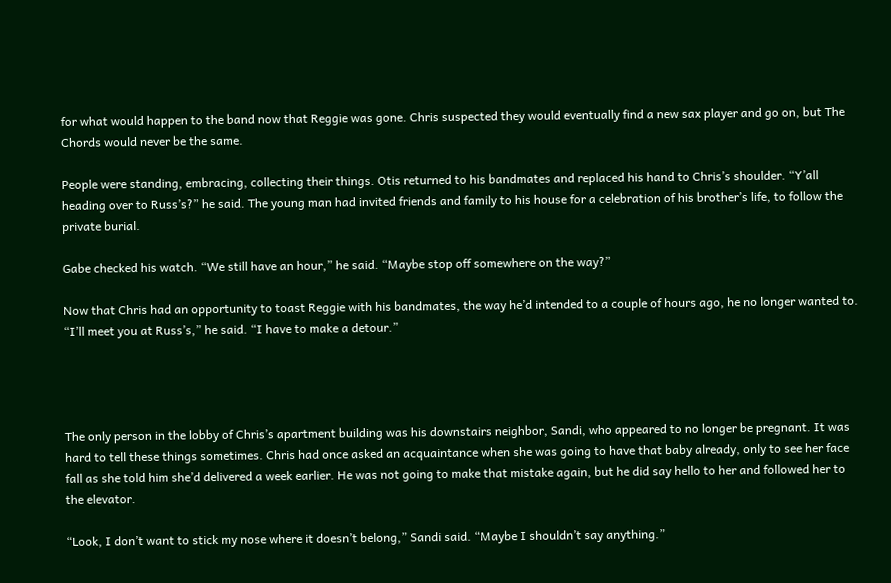for what would happen to the band now that Reggie was gone. Chris suspected they would eventually find a new sax player and go on, but The Chords would never be the same.

People were standing, embracing, collecting their things. Otis returned to his bandmates and replaced his hand to Chris’s shoulder. “Y’all heading over to Russ’s?” he said. The young man had invited friends and family to his house for a celebration of his brother’s life, to follow the private burial.

Gabe checked his watch. “We still have an hour,” he said. “Maybe stop off somewhere on the way?”

Now that Chris had an opportunity to toast Reggie with his bandmates, the way he’d intended to a couple of hours ago, he no longer wanted to. “I’ll meet you at Russ’s,” he said. “I have to make a detour.”




The only person in the lobby of Chris’s apartment building was his downstairs neighbor, Sandi, who appeared to no longer be pregnant. It was hard to tell these things sometimes. Chris had once asked an acquaintance when she was going to have that baby already, only to see her face fall as she told him she’d delivered a week earlier. He was not going to make that mistake again, but he did say hello to her and followed her to the elevator.

“Look, I don’t want to stick my nose where it doesn’t belong,” Sandi said. “Maybe I shouldn’t say anything.”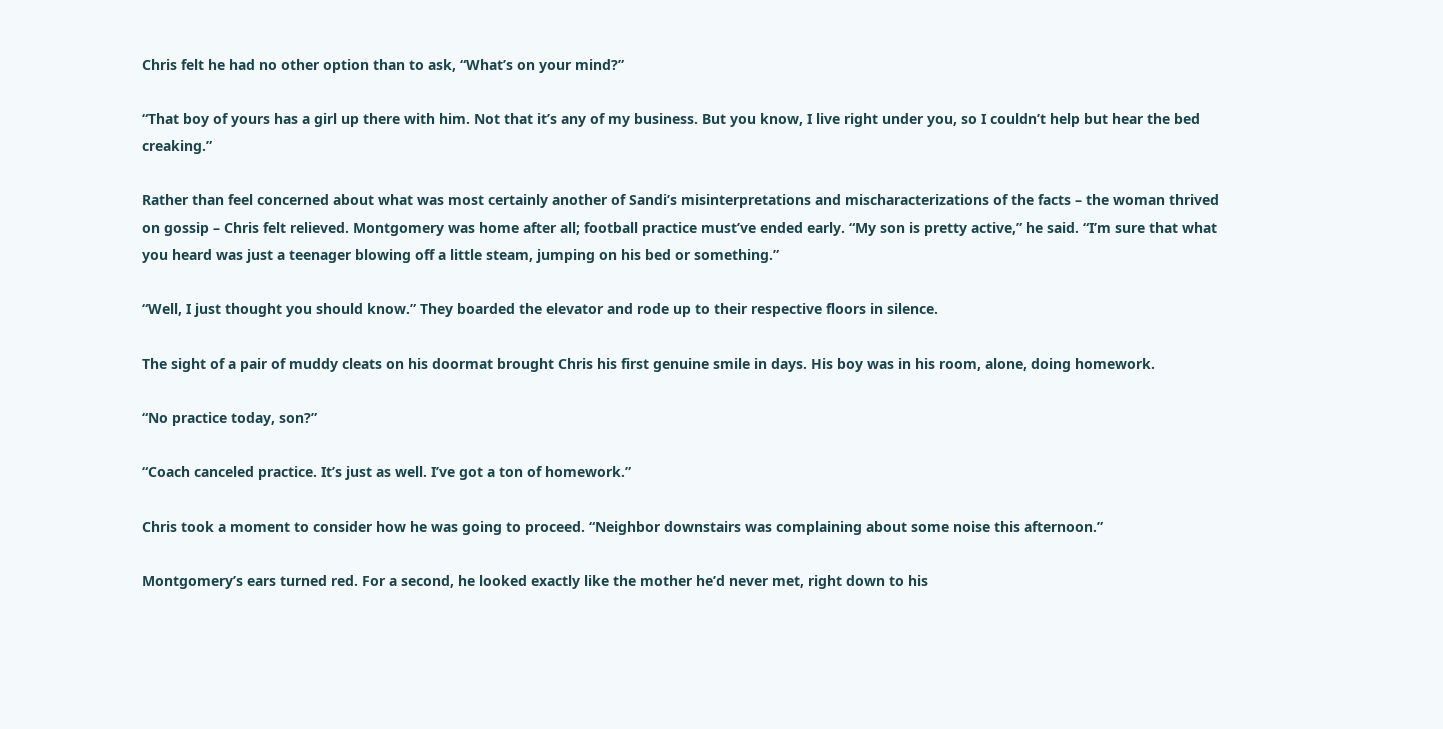Chris felt he had no other option than to ask, “What’s on your mind?”

“That boy of yours has a girl up there with him. Not that it’s any of my business. But you know, I live right under you, so I couldn’t help but hear the bed creaking.”

Rather than feel concerned about what was most certainly another of Sandi’s misinterpretations and mischaracterizations of the facts – the woman thrived on gossip – Chris felt relieved. Montgomery was home after all; football practice must’ve ended early. “My son is pretty active,” he said. “I’m sure that what you heard was just a teenager blowing off a little steam, jumping on his bed or something.”

“Well, I just thought you should know.” They boarded the elevator and rode up to their respective floors in silence.

The sight of a pair of muddy cleats on his doormat brought Chris his first genuine smile in days. His boy was in his room, alone, doing homework.

“No practice today, son?”

“Coach canceled practice. It’s just as well. I’ve got a ton of homework.”

Chris took a moment to consider how he was going to proceed. “Neighbor downstairs was complaining about some noise this afternoon.”

Montgomery’s ears turned red. For a second, he looked exactly like the mother he’d never met, right down to his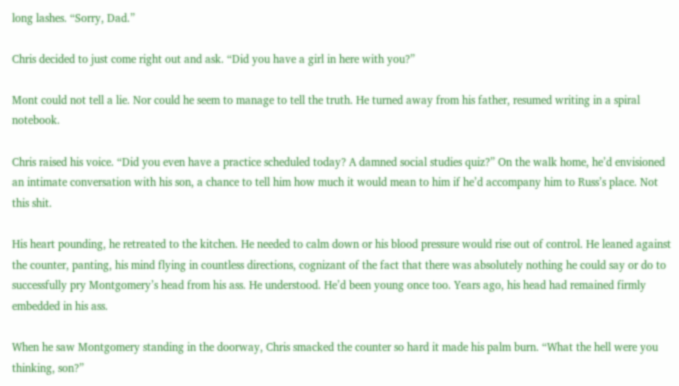long lashes. “Sorry, Dad.”

Chris decided to just come right out and ask. “Did you have a girl in here with you?”

Mont could not tell a lie. Nor could he seem to manage to tell the truth. He turned away from his father, resumed writing in a spiral notebook.

Chris raised his voice. “Did you even have a practice scheduled today? A damned social studies quiz?” On the walk home, he’d envisioned an intimate conversation with his son, a chance to tell him how much it would mean to him if he’d accompany him to Russ’s place. Not this shit.

His heart pounding, he retreated to the kitchen. He needed to calm down or his blood pressure would rise out of control. He leaned against the counter, panting, his mind flying in countless directions, cognizant of the fact that there was absolutely nothing he could say or do to successfully pry Montgomery’s head from his ass. He understood. He’d been young once too. Years ago, his head had remained firmly embedded in his ass.

When he saw Montgomery standing in the doorway, Chris smacked the counter so hard it made his palm burn. “What the hell were you thinking, son?”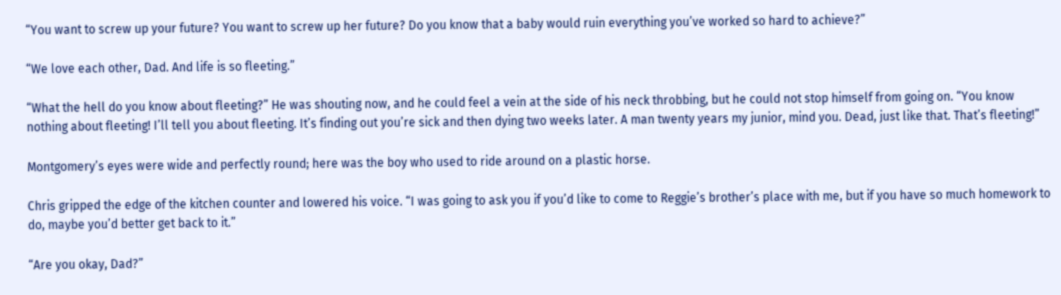“You want to screw up your future? You want to screw up her future? Do you know that a baby would ruin everything you’ve worked so hard to achieve?”

“We love each other, Dad. And life is so fleeting.”

“What the hell do you know about fleeting?” He was shouting now, and he could feel a vein at the side of his neck throbbing, but he could not stop himself from going on. “You know nothing about fleeting! I’ll tell you about fleeting. It’s finding out you’re sick and then dying two weeks later. A man twenty years my junior, mind you. Dead, just like that. That’s fleeting!”

Montgomery’s eyes were wide and perfectly round; here was the boy who used to ride around on a plastic horse.

Chris gripped the edge of the kitchen counter and lowered his voice. “I was going to ask you if you’d like to come to Reggie’s brother’s place with me, but if you have so much homework to do, maybe you’d better get back to it.”

“Are you okay, Dad?”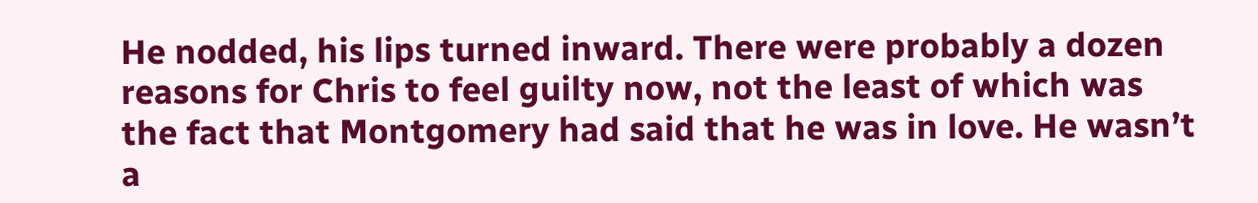He nodded, his lips turned inward. There were probably a dozen reasons for Chris to feel guilty now, not the least of which was the fact that Montgomery had said that he was in love. He wasn’t a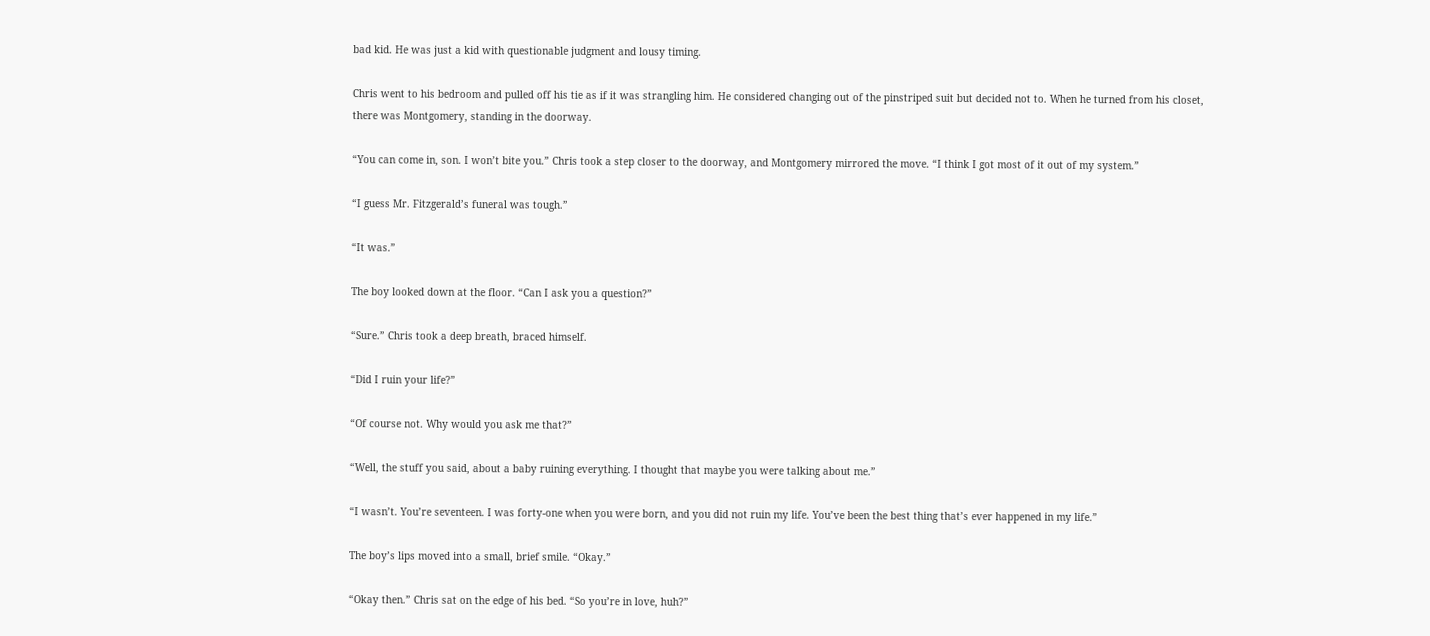bad kid. He was just a kid with questionable judgment and lousy timing.

Chris went to his bedroom and pulled off his tie as if it was strangling him. He considered changing out of the pinstriped suit but decided not to. When he turned from his closet, there was Montgomery, standing in the doorway.

“You can come in, son. I won’t bite you.” Chris took a step closer to the doorway, and Montgomery mirrored the move. “I think I got most of it out of my system.”

“I guess Mr. Fitzgerald’s funeral was tough.”

“It was.”

The boy looked down at the floor. “Can I ask you a question?”

“Sure.” Chris took a deep breath, braced himself.

“Did I ruin your life?”

“Of course not. Why would you ask me that?”

“Well, the stuff you said, about a baby ruining everything. I thought that maybe you were talking about me.”

“I wasn’t. You’re seventeen. I was forty-one when you were born, and you did not ruin my life. You’ve been the best thing that’s ever happened in my life.”

The boy’s lips moved into a small, brief smile. “Okay.”

“Okay then.” Chris sat on the edge of his bed. “So you’re in love, huh?”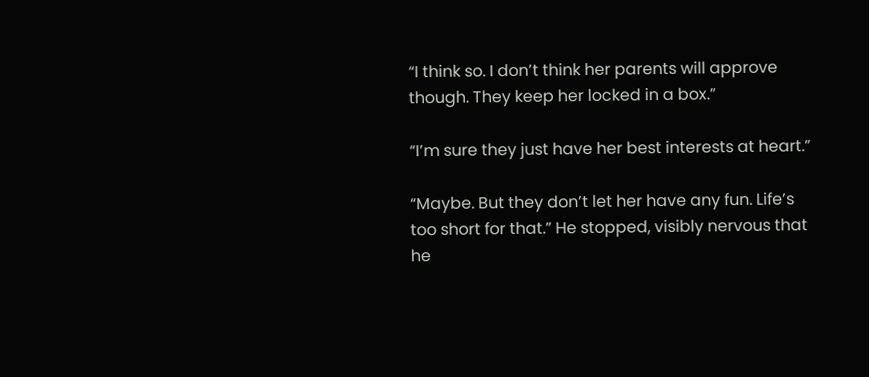“I think so. I don’t think her parents will approve though. They keep her locked in a box.”

“I’m sure they just have her best interests at heart.”

“Maybe. But they don’t let her have any fun. Life’s too short for that.” He stopped, visibly nervous that he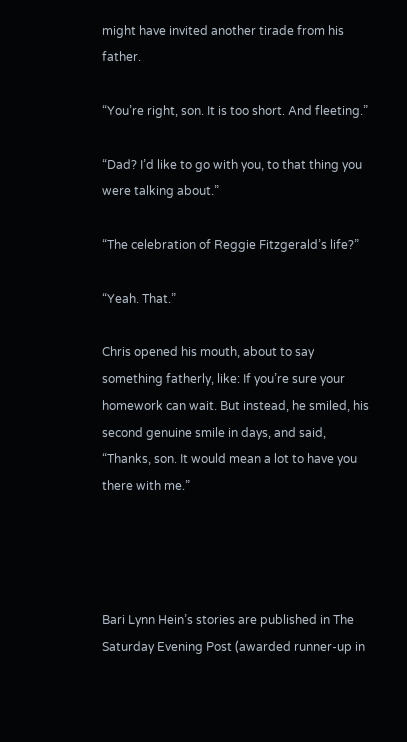might have invited another tirade from his father.

“You’re right, son. It is too short. And fleeting.”

“Dad? I’d like to go with you, to that thing you were talking about.”

“The celebration of Reggie Fitzgerald’s life?”

“Yeah. That.”

Chris opened his mouth, about to say something fatherly, like: If you’re sure your homework can wait. But instead, he smiled, his second genuine smile in days, and said, “Thanks, son. It would mean a lot to have you there with me.”




Bari Lynn Hein’s stories are published in The Saturday Evening Post (awarded runner-up in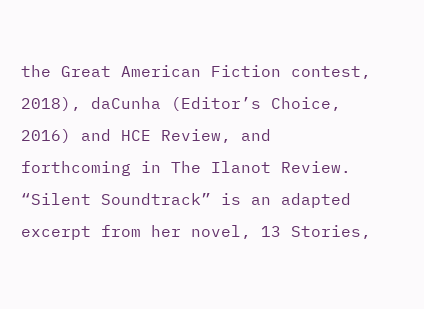the Great American Fiction contest, 2018), daCunha (Editor’s Choice, 2016) and HCE Review, and forthcoming in The Ilanot Review. “Silent Soundtrack” is an adapted excerpt from her novel, 13 Stories,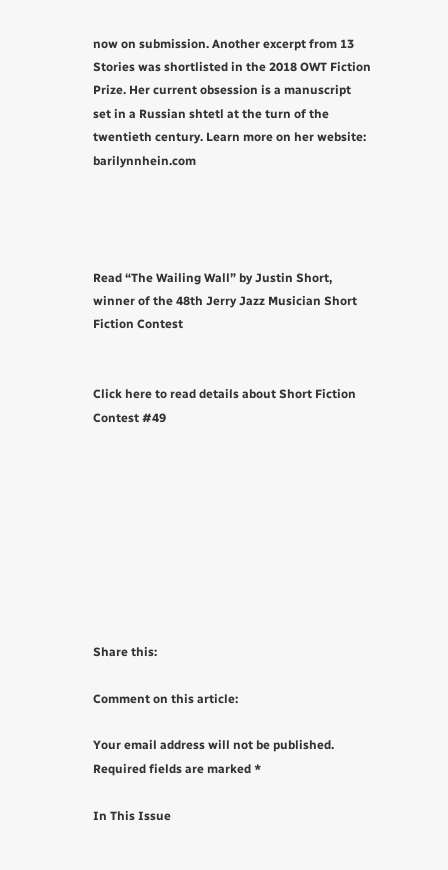now on submission. Another excerpt from 13 Stories was shortlisted in the 2018 OWT Fiction Prize. Her current obsession is a manuscript set in a Russian shtetl at the turn of the twentieth century. Learn more on her website: barilynnhein.com




Read “The Wailing Wall” by Justin Short, winner of the 48th Jerry Jazz Musician Short Fiction Contest


Click here to read details about Short Fiction Contest #49









Share this:

Comment on this article:

Your email address will not be published. Required fields are marked *

In This Issue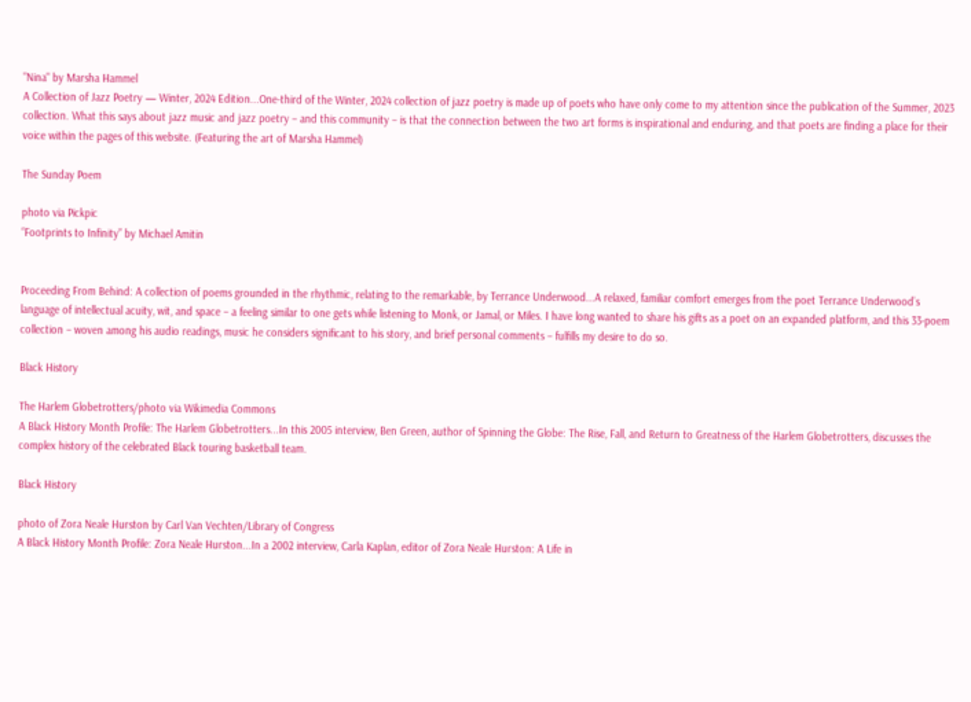"Nina" by Marsha Hammel
A Collection of Jazz Poetry — Winter, 2024 Edition...One-third of the Winter, 2024 collection of jazz poetry is made up of poets who have only come to my attention since the publication of the Summer, 2023 collection. What this says about jazz music and jazz poetry – and this community – is that the connection between the two art forms is inspirational and enduring, and that poets are finding a place for their voice within the pages of this website. (Featuring the art of Marsha Hammel)

The Sunday Poem

photo via Pickpic
“Footprints to Infinity” by Michael Amitin


Proceeding From Behind: A collection of poems grounded in the rhythmic, relating to the remarkable, by Terrance Underwood...A relaxed, familiar comfort emerges from the poet Terrance Underwood’s language of intellectual acuity, wit, and space – a feeling similar to one gets while listening to Monk, or Jamal, or Miles. I have long wanted to share his gifts as a poet on an expanded platform, and this 33-poem collection – woven among his audio readings, music he considers significant to his story, and brief personal comments – fulfills my desire to do so.

Black History

The Harlem Globetrotters/photo via Wikimedia Commons
A Black History Month Profile: The Harlem Globetrotters...In this 2005 interview, Ben Green, author of Spinning the Globe: The Rise, Fall, and Return to Greatness of the Harlem Globetrotters, discusses the complex history of the celebrated Black touring basketball team.

Black History

photo of Zora Neale Hurston by Carl Van Vechten/Library of Congress
A Black History Month Profile: Zora Neale Hurston...In a 2002 interview, Carla Kaplan, editor of Zora Neale Hurston: A Life in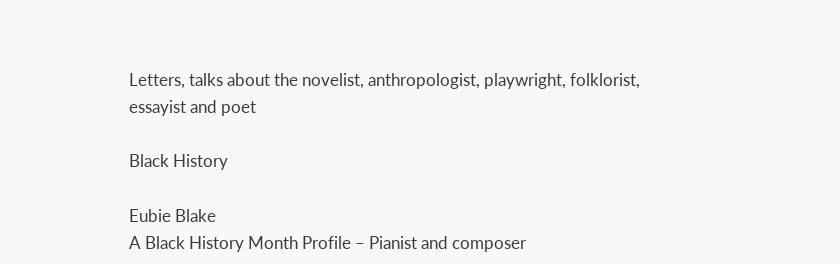Letters, talks about the novelist, anthropologist, playwright, folklorist, essayist and poet

Black History

Eubie Blake
A Black History Month Profile – Pianist and composer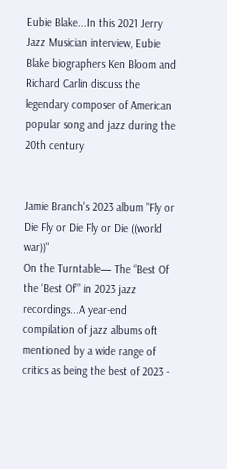Eubie Blake...In this 2021 Jerry Jazz Musician interview, Eubie Blake biographers Ken Bloom and Richard Carlin discuss the legendary composer of American popular song and jazz during the 20th century


Jamie Branch's 2023 album "Fly or Die Fly or Die Fly or Die ((world war))"
On the Turntable— The “Best Of the ‘Best Of’” in 2023 jazz recordings...A year-end compilation of jazz albums oft mentioned by a wide range of critics as being the best of 2023 -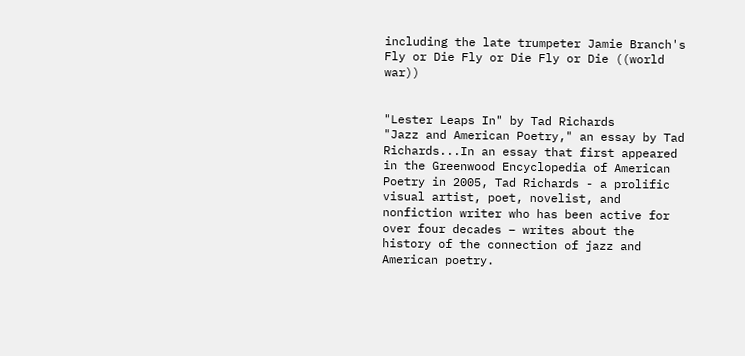including the late trumpeter Jamie Branch's Fly or Die Fly or Die Fly or Die ((world war))


"Lester Leaps In" by Tad Richards
"Jazz and American Poetry," an essay by Tad Richards...In an essay that first appeared in the Greenwood Encyclopedia of American Poetry in 2005, Tad Richards - a prolific visual artist, poet, novelist, and nonfiction writer who has been active for over four decades – writes about the history of the connection of jazz and American poetry.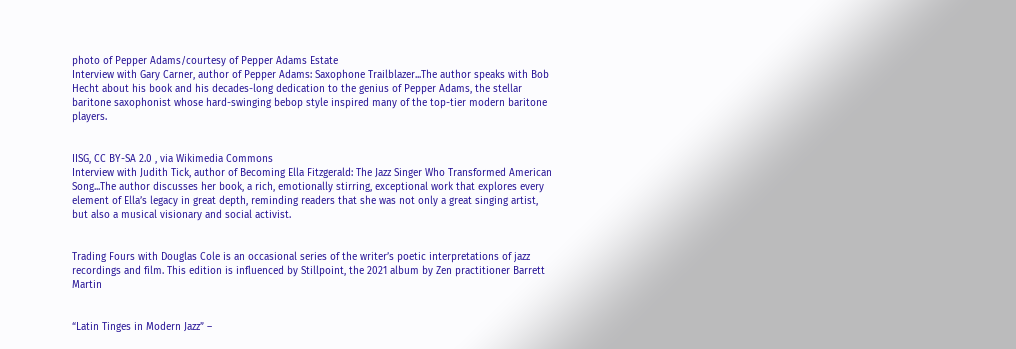photo of Pepper Adams/courtesy of Pepper Adams Estate
Interview with Gary Carner, author of Pepper Adams: Saxophone Trailblazer...The author speaks with Bob Hecht about his book and his decades-long dedication to the genius of Pepper Adams, the stellar baritone saxophonist whose hard-swinging bebop style inspired many of the top-tier modern baritone players.


IISG, CC BY-SA 2.0 , via Wikimedia Commons
Interview with Judith Tick, author of Becoming Ella Fitzgerald: The Jazz Singer Who Transformed American Song...The author discusses her book, a rich, emotionally stirring, exceptional work that explores every element of Ella’s legacy in great depth, reminding readers that she was not only a great singing artist, but also a musical visionary and social activist.


Trading Fours with Douglas Cole is an occasional series of the writer’s poetic interpretations of jazz recordings and film. This edition is influenced by Stillpoint, the 2021 album by Zen practitioner Barrett Martin


“Latin Tinges in Modern Jazz” –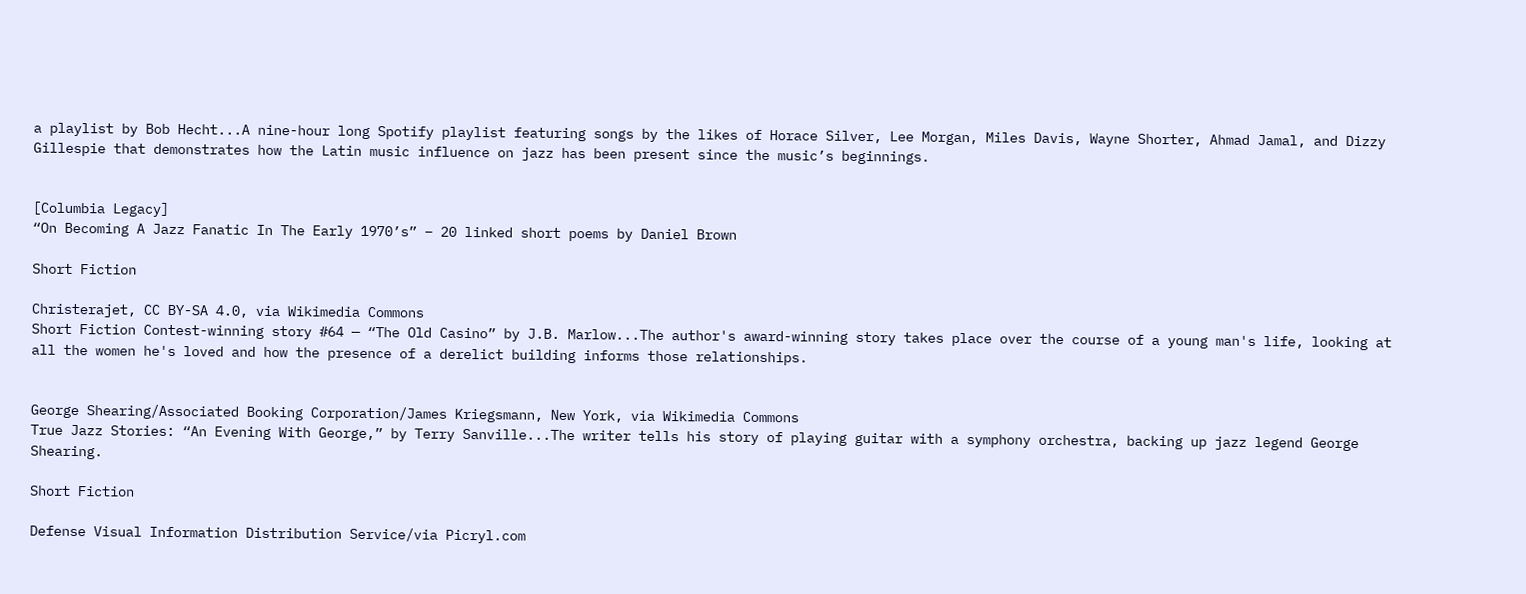a playlist by Bob Hecht...A nine-hour long Spotify playlist featuring songs by the likes of Horace Silver, Lee Morgan, Miles Davis, Wayne Shorter, Ahmad Jamal, and Dizzy Gillespie that demonstrates how the Latin music influence on jazz has been present since the music’s beginnings.


[Columbia Legacy]
“On Becoming A Jazz Fanatic In The Early 1970’s” – 20 linked short poems by Daniel Brown

Short Fiction

Christerajet, CC BY-SA 4.0, via Wikimedia Commons
Short Fiction Contest-winning story #64 — “The Old Casino” by J.B. Marlow...The author's award-winning story takes place over the course of a young man's life, looking at all the women he's loved and how the presence of a derelict building informs those relationships.


George Shearing/Associated Booking Corporation/James Kriegsmann, New York, via Wikimedia Commons
True Jazz Stories: “An Evening With George,” by Terry Sanville...The writer tells his story of playing guitar with a symphony orchestra, backing up jazz legend George Shearing.

Short Fiction

Defense Visual Information Distribution Service/via Picryl.com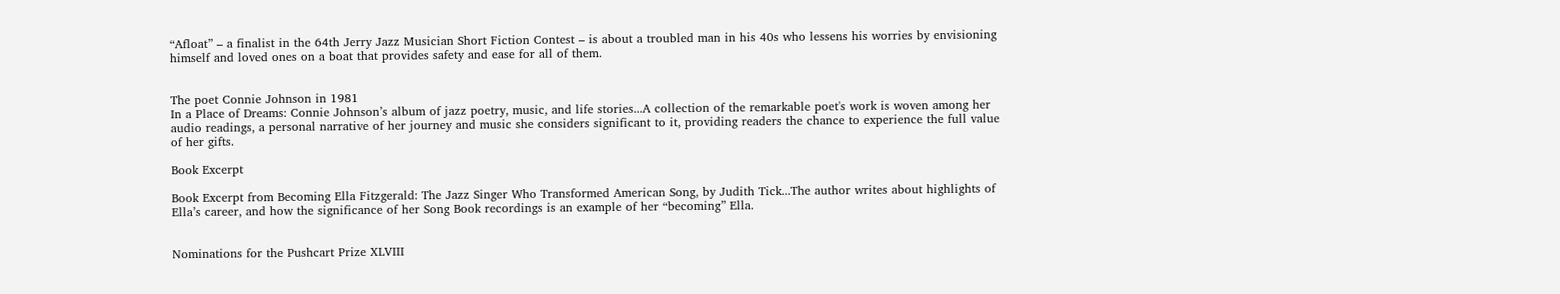“Afloat” – a finalist in the 64th Jerry Jazz Musician Short Fiction Contest – is about a troubled man in his 40s who lessens his worries by envisioning himself and loved ones on a boat that provides safety and ease for all of them.


The poet Connie Johnson in 1981
In a Place of Dreams: Connie Johnson’s album of jazz poetry, music, and life stories...A collection of the remarkable poet's work is woven among her audio readings, a personal narrative of her journey and music she considers significant to it, providing readers the chance to experience the full value of her gifts.

Book Excerpt

Book Excerpt from Becoming Ella Fitzgerald: The Jazz Singer Who Transformed American Song, by Judith Tick...The author writes about highlights of Ella’s career, and how the significance of her Song Book recordings is an example of her “becoming” Ella.


Nominations for the Pushcart Prize XLVIII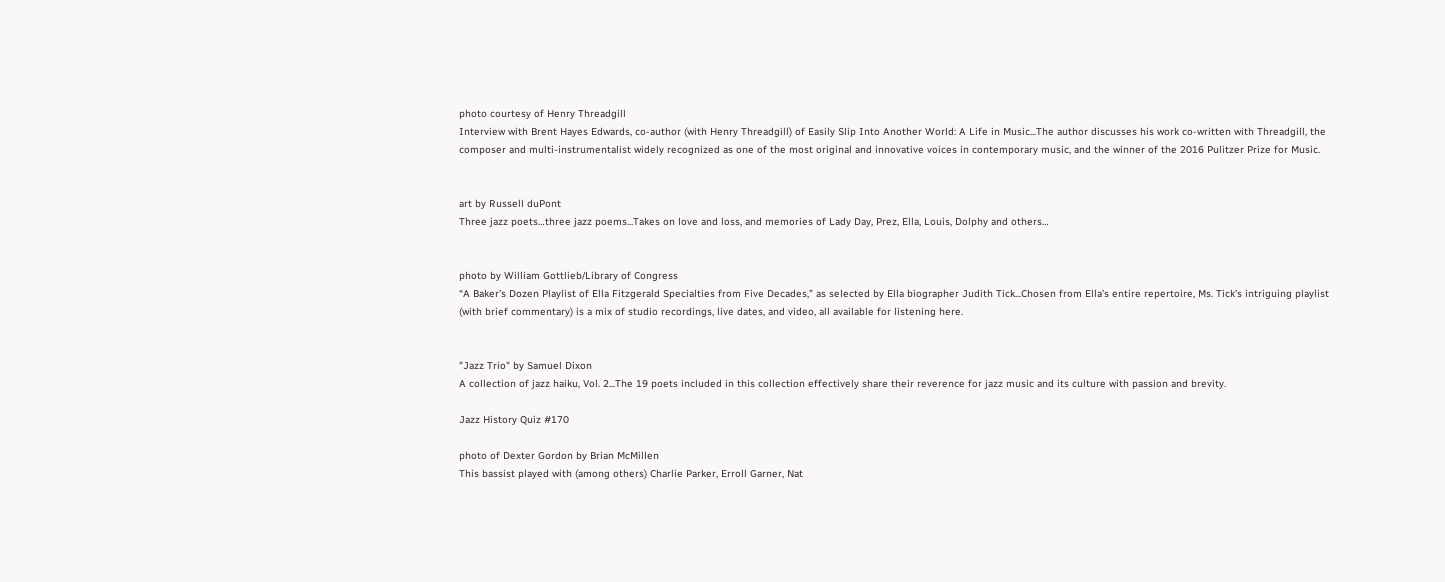photo courtesy of Henry Threadgill
Interview with Brent Hayes Edwards, co-author (with Henry Threadgill) of Easily Slip Into Another World: A Life in Music...The author discusses his work co-written with Threadgill, the composer and multi-instrumentalist widely recognized as one of the most original and innovative voices in contemporary music, and the winner of the 2016 Pulitzer Prize for Music.


art by Russell duPont
Three jazz poets…three jazz poems...Takes on love and loss, and memories of Lady Day, Prez, Ella, Louis, Dolphy and others…


photo by William Gottlieb/Library of Congress
“A Baker’s Dozen Playlist of Ella Fitzgerald Specialties from Five Decades,” as selected by Ella biographer Judith Tick...Chosen from Ella’s entire repertoire, Ms. Tick’s intriguing playlist (with brief commentary) is a mix of studio recordings, live dates, and video, all available for listening here.


"Jazz Trio" by Samuel Dixon
A collection of jazz haiku, Vol. 2...The 19 poets included in this collection effectively share their reverence for jazz music and its culture with passion and brevity.

Jazz History Quiz #170

photo of Dexter Gordon by Brian McMillen
This bassist played with (among others) Charlie Parker, Erroll Garner, Nat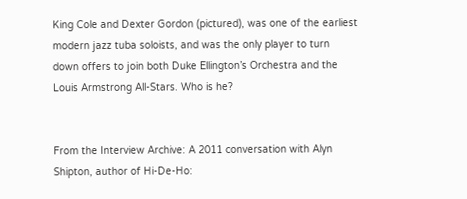King Cole and Dexter Gordon (pictured), was one of the earliest modern jazz tuba soloists, and was the only player to turn down offers to join both Duke Ellington’s Orchestra and the Louis Armstrong All-Stars. Who is he?


From the Interview Archive: A 2011 conversation with Alyn Shipton, author of Hi-De-Ho: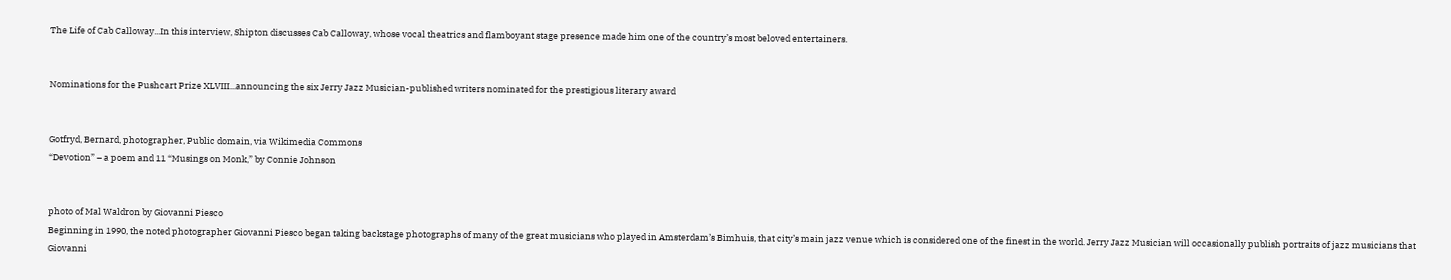The Life of Cab Calloway...In this interview, Shipton discusses Cab Calloway, whose vocal theatrics and flamboyant stage presence made him one of the country’s most beloved entertainers.


Nominations for the Pushcart Prize XLVIII...announcing the six Jerry Jazz Musician-published writers nominated for the prestigious literary award


Gotfryd, Bernard, photographer, Public domain, via Wikimedia Commons
“Devotion” – a poem and 11 “Musings on Monk,” by Connie Johnson


photo of Mal Waldron by Giovanni Piesco
Beginning in 1990, the noted photographer Giovanni Piesco began taking backstage photographs of many of the great musicians who played in Amsterdam’s Bimhuis, that city’s main jazz venue which is considered one of the finest in the world. Jerry Jazz Musician will occasionally publish portraits of jazz musicians that Giovanni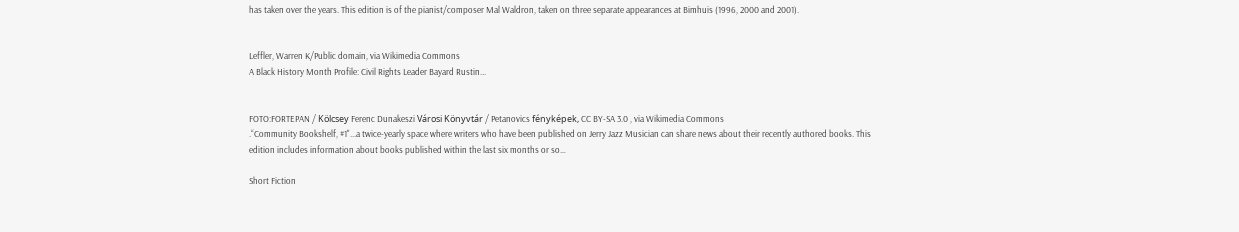has taken over the years. This edition is of the pianist/composer Mal Waldron, taken on three separate appearances at Bimhuis (1996, 2000 and 2001).


Leffler, Warren K/Public domain, via Wikimedia Commons
A Black History Month Profile: Civil Rights Leader Bayard Rustin...


FOTO:FORTEPAN / Kölcsey Ferenc Dunakeszi Városi Könyvtár / Petanovics fényképek, CC BY-SA 3.0 , via Wikimedia Commons
.“Community Bookshelf, #1"...a twice-yearly space where writers who have been published on Jerry Jazz Musician can share news about their recently authored books. This edition includes information about books published within the last six months or so…

Short Fiction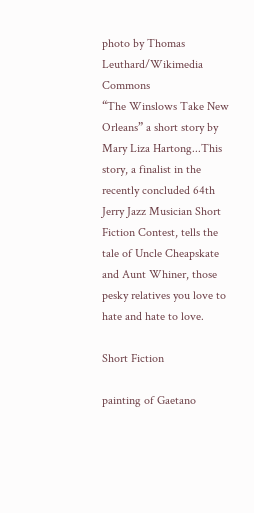photo by Thomas Leuthard/Wikimedia Commons
“The Winslows Take New Orleans” a short story by Mary Liza Hartong...This story, a finalist in the recently concluded 64th Jerry Jazz Musician Short Fiction Contest, tells the tale of Uncle Cheapskate and Aunt Whiner, those pesky relatives you love to hate and hate to love.

Short Fiction

painting of Gaetano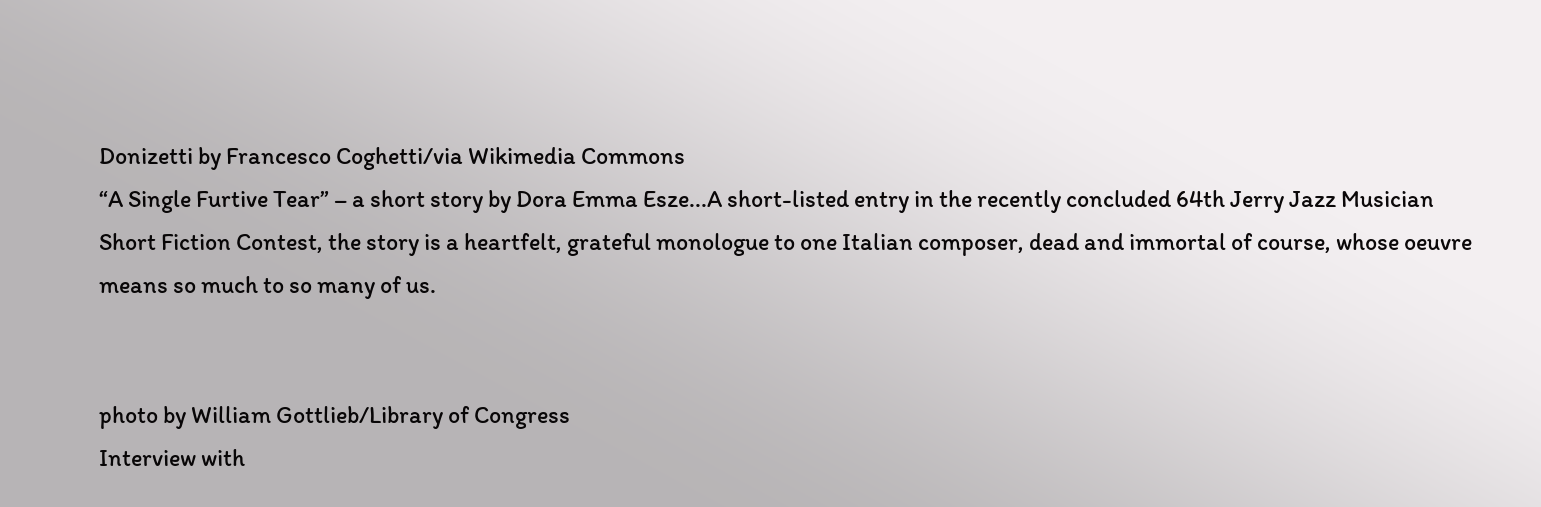Donizetti by Francesco Coghetti/via Wikimedia Commons
“A Single Furtive Tear” – a short story by Dora Emma Esze...A short-listed entry in the recently concluded 64th Jerry Jazz Musician Short Fiction Contest, the story is a heartfelt, grateful monologue to one Italian composer, dead and immortal of course, whose oeuvre means so much to so many of us.


photo by William Gottlieb/Library of Congress
Interview with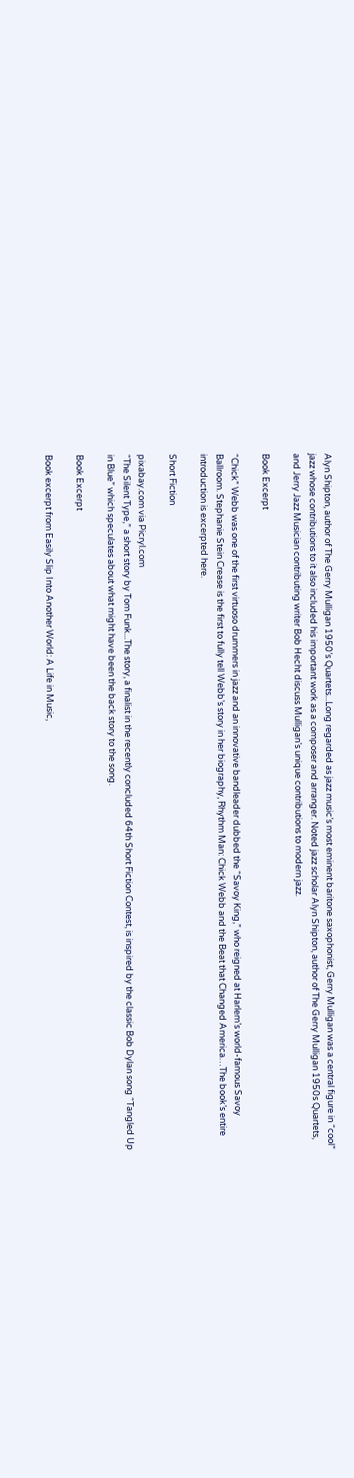Alyn Shipton, author of The Gerry Mulligan 1950’s Quartets...Long regarded as jazz music’s most eminent baritone saxophonist, Gerry Mulligan was a central figure in “cool” jazz whose contributions to it also included his important work as a composer and arranger. Noted jazz scholar Alyn Shipton, author of The Gerry Mulligan 1950s Quartets, and Jerry Jazz Musician contributing writer Bob Hecht discuss Mulligan’s unique contributions to modern jazz.

Book Excerpt

“Chick” Webb was one of the first virtuoso drummers in jazz and an innovative bandleader dubbed the “Savoy King,” who reigned at Harlem’s world-famous Savoy Ballroom. Stephanie Stein Crease is the first to fully tell Webb’s story in her biography, Rhythm Man: Chick Webb and the Beat that Changed America…The book’s entire introduction is excerpted here.

Short Fiction

pixabay.com via Picryl.com
“The Silent Type,” a short story by Tom Funk...The story, a finalist in the recently concluded 64th Short Fiction Contest, is inspired by the classic Bob Dylan song “Tangled Up in Blue” which speculates about what might have been the back story to the song.

Book Excerpt

Book excerpt from Easily Slip Into Another World: A Life in Music,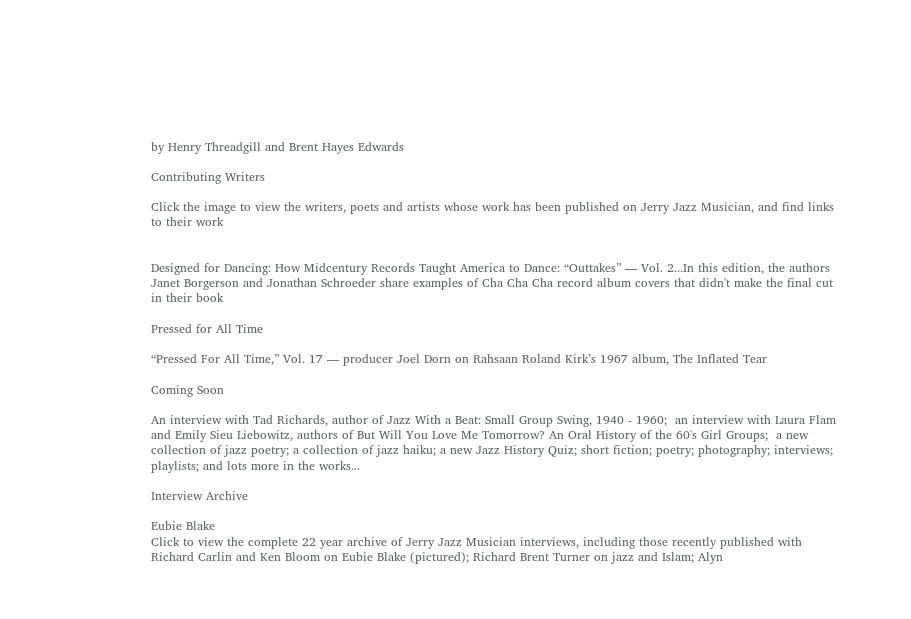by Henry Threadgill and Brent Hayes Edwards

Contributing Writers

Click the image to view the writers, poets and artists whose work has been published on Jerry Jazz Musician, and find links to their work


Designed for Dancing: How Midcentury Records Taught America to Dance: “Outtakes” — Vol. 2...In this edition, the authors Janet Borgerson and Jonathan Schroeder share examples of Cha Cha Cha record album covers that didn't make the final cut in their book

Pressed for All Time

“Pressed For All Time,” Vol. 17 — producer Joel Dorn on Rahsaan Roland Kirk’s 1967 album, The Inflated Tear

Coming Soon

An interview with Tad Richards, author of Jazz With a Beat: Small Group Swing, 1940 - 1960;  an interview with Laura Flam and Emily Sieu Liebowitz, authors of But Will You Love Me Tomorrow? An Oral History of the 60's Girl Groups;  a new collection of jazz poetry; a collection of jazz haiku; a new Jazz History Quiz; short fiction; poetry; photography; interviews; playlists; and lots more in the works...

Interview Archive

Eubie Blake
Click to view the complete 22 year archive of Jerry Jazz Musician interviews, including those recently published with Richard Carlin and Ken Bloom on Eubie Blake (pictured); Richard Brent Turner on jazz and Islam; Alyn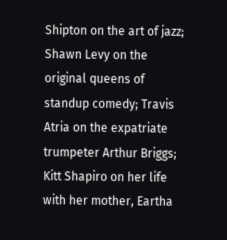Shipton on the art of jazz; Shawn Levy on the original queens of standup comedy; Travis Atria on the expatriate trumpeter Arthur Briggs; Kitt Shapiro on her life with her mother, Eartha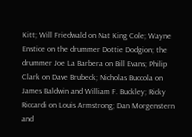Kitt; Will Friedwald on Nat King Cole; Wayne Enstice on the drummer Dottie Dodgion; the drummer Joe La Barbera on Bill Evans; Philip Clark on Dave Brubeck; Nicholas Buccola on James Baldwin and William F. Buckley; Ricky Riccardi on Louis Armstrong; Dan Morgenstern and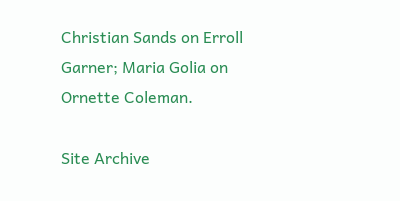Christian Sands on Erroll Garner; Maria Golia on Ornette Coleman.

Site Archive